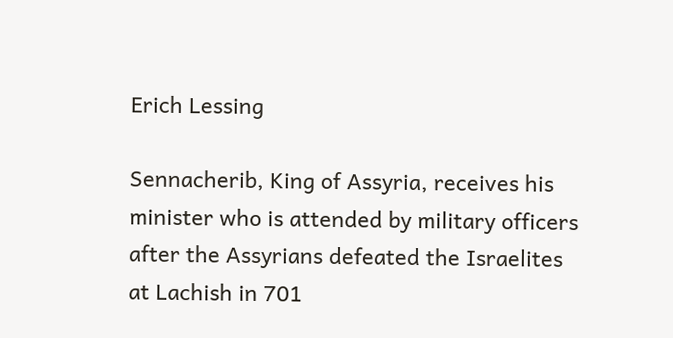Erich Lessing

Sennacherib, King of Assyria, receives his minister who is attended by military officers after the Assyrians defeated the Israelites at Lachish in 701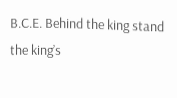B.C.E. Behind the king stand the king’s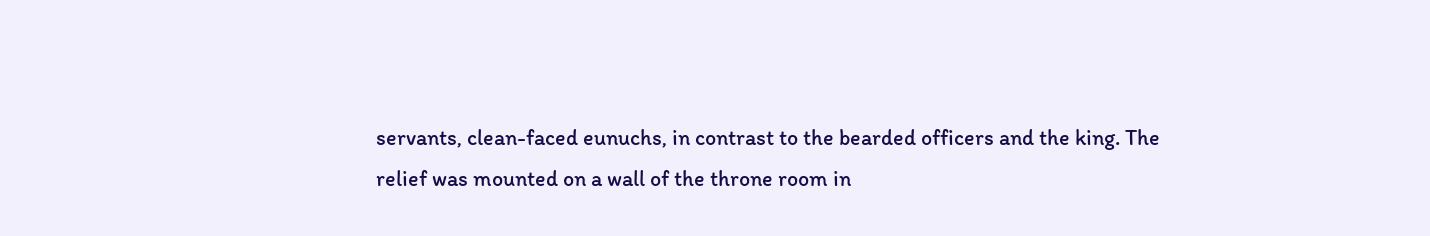servants, clean-faced eunuchs, in contrast to the bearded officers and the king. The relief was mounted on a wall of the throne room in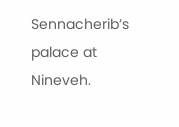Sennacherib’s palace at Nineveh.